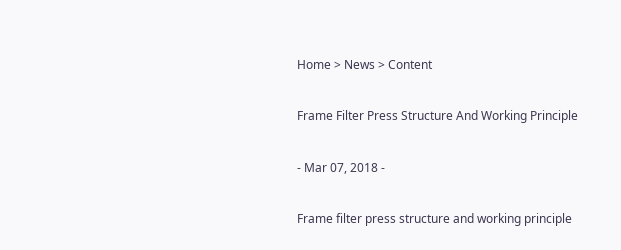Home > News > Content

Frame Filter Press Structure And Working Principle

- Mar 07, 2018 -

Frame filter press structure and working principle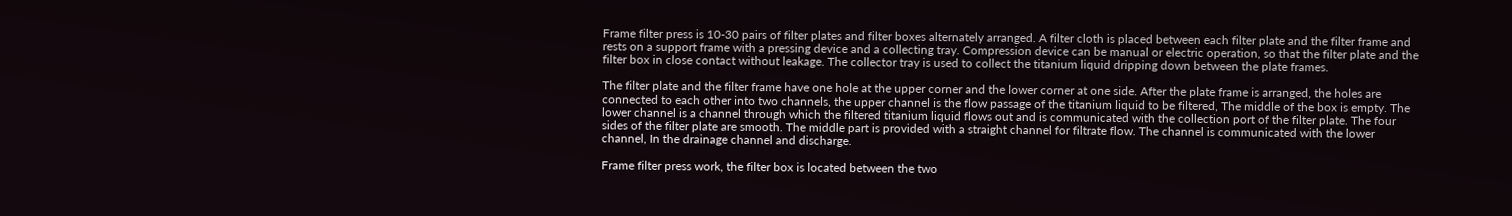Frame filter press is 10-30 pairs of filter plates and filter boxes alternately arranged. A filter cloth is placed between each filter plate and the filter frame and rests on a support frame with a pressing device and a collecting tray. Compression device can be manual or electric operation, so that the filter plate and the filter box in close contact without leakage. The collector tray is used to collect the titanium liquid dripping down between the plate frames.

The filter plate and the filter frame have one hole at the upper corner and the lower corner at one side. After the plate frame is arranged, the holes are connected to each other into two channels, the upper channel is the flow passage of the titanium liquid to be filtered, The middle of the box is empty. The lower channel is a channel through which the filtered titanium liquid flows out and is communicated with the collection port of the filter plate. The four sides of the filter plate are smooth. The middle part is provided with a straight channel for filtrate flow. The channel is communicated with the lower channel, In the drainage channel and discharge.

Frame filter press work, the filter box is located between the two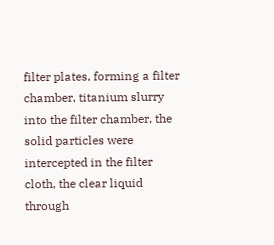filter plates, forming a filter chamber, titanium slurry into the filter chamber, the solid particles were intercepted in the filter cloth, the clear liquid through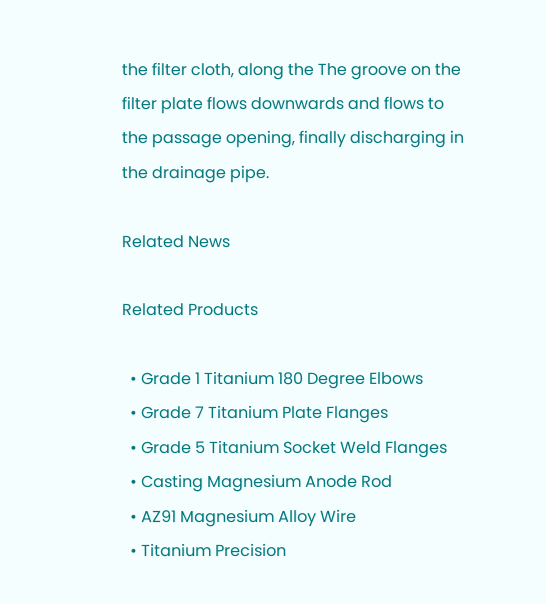the filter cloth, along the The groove on the filter plate flows downwards and flows to the passage opening, finally discharging in the drainage pipe.

Related News

Related Products

  • Grade 1 Titanium 180 Degree Elbows
  • Grade 7 Titanium Plate Flanges
  • Grade 5 Titanium Socket Weld Flanges
  • Casting Magnesium Anode Rod
  • AZ91 Magnesium Alloy Wire
  • Titanium Precision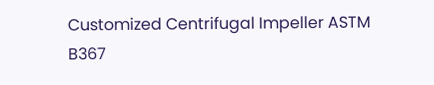Customized Centrifugal Impeller ASTM B367